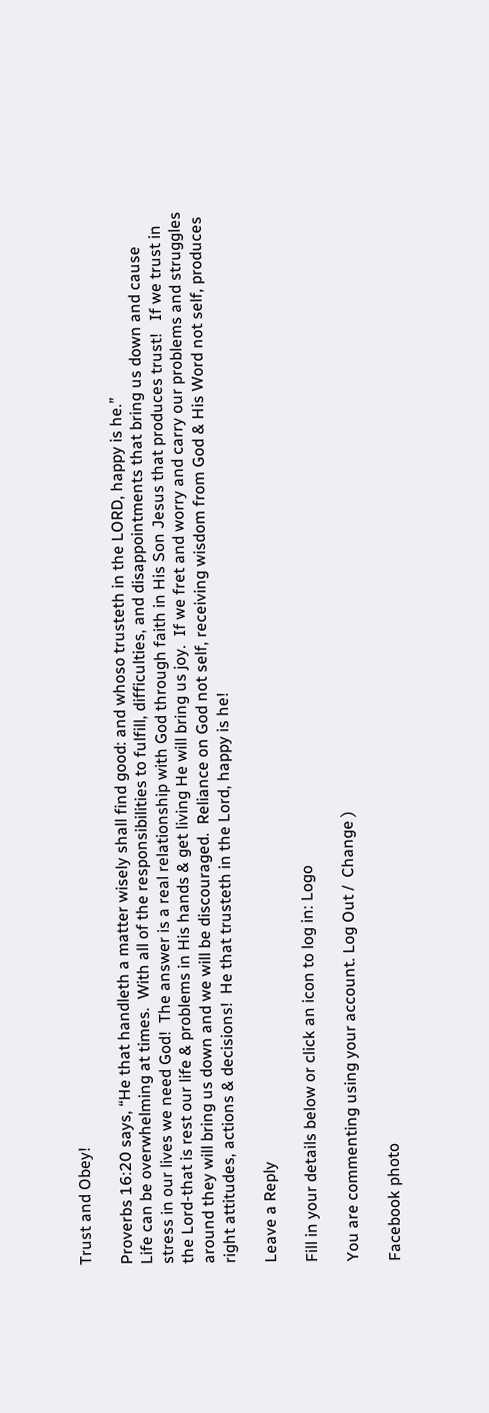Trust and Obey!

Proverbs 16:20 says, “He that handleth a matter wisely shall find good: and whoso trusteth in the LORD, happy is he.”
Life can be overwhelming at times.  With all of the responsibilities to fulfill, difficulties, and disappointments that bring us down and cause stress in our lives we need God!  The answer is a real relationship with God through faith in His Son Jesus that produces trust!   If we trust in the Lord-that is rest our life & problems in His hands & get living He will bring us joy.  If we fret and worry and carry our problems and struggles around they will bring us down and we will be discouraged.  Reliance on God not self, receiving wisdom from God & His Word not self, produces right attitudes, actions & decisions!  He that trusteth in the Lord, happy is he!

Leave a Reply

Fill in your details below or click an icon to log in: Logo

You are commenting using your account. Log Out /  Change )

Facebook photo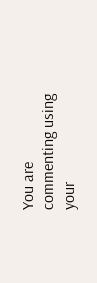You are commenting using your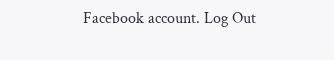Facebook account. Log Out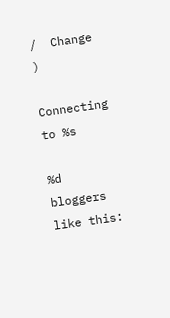/  Change )

Connecting to %s

%d bloggers like this: